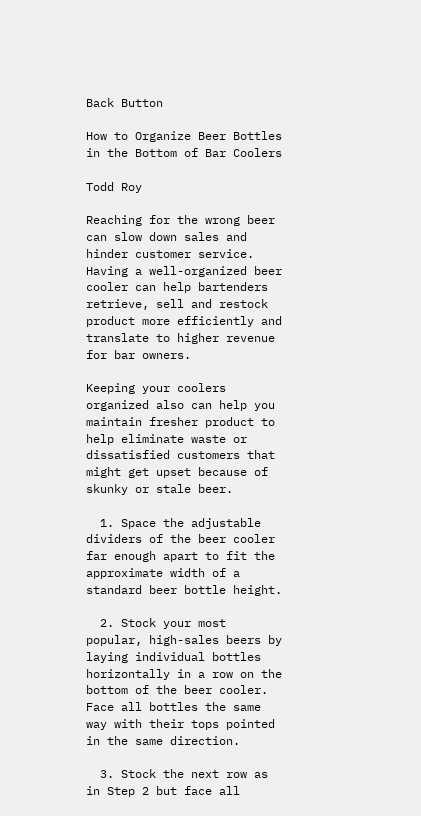Back Button

How to Organize Beer Bottles in the Bottom of Bar Coolers

Todd Roy

Reaching for the wrong beer can slow down sales and hinder customer service. Having a well-organized beer cooler can help bartenders retrieve, sell and restock product more efficiently and translate to higher revenue for bar owners.

Keeping your coolers organized also can help you maintain fresher product to help eliminate waste or dissatisfied customers that might get upset because of skunky or stale beer.

  1. Space the adjustable dividers of the beer cooler far enough apart to fit the approximate width of a standard beer bottle height.

  2. Stock your most popular, high-sales beers by laying individual bottles horizontally in a row on the bottom of the beer cooler. Face all bottles the same way with their tops pointed in the same direction.

  3. Stock the next row as in Step 2 but face all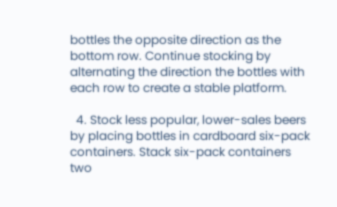bottles the opposite direction as the bottom row. Continue stocking by alternating the direction the bottles with each row to create a stable platform.

  4. Stock less popular, lower-sales beers by placing bottles in cardboard six-pack containers. Stack six-pack containers two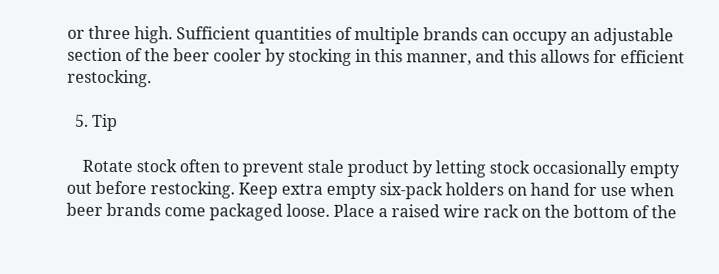or three high. Sufficient quantities of multiple brands can occupy an adjustable section of the beer cooler by stocking in this manner, and this allows for efficient restocking.

  5. Tip

    Rotate stock often to prevent stale product by letting stock occasionally empty out before restocking. Keep extra empty six-pack holders on hand for use when beer brands come packaged loose. Place a raised wire rack on the bottom of the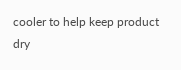cooler to help keep product dry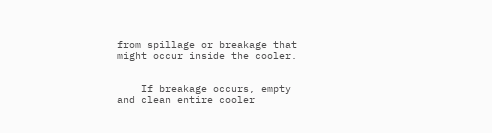from spillage or breakage that might occur inside the cooler.


    If breakage occurs, empty and clean entire cooler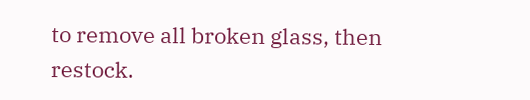to remove all broken glass, then restock.